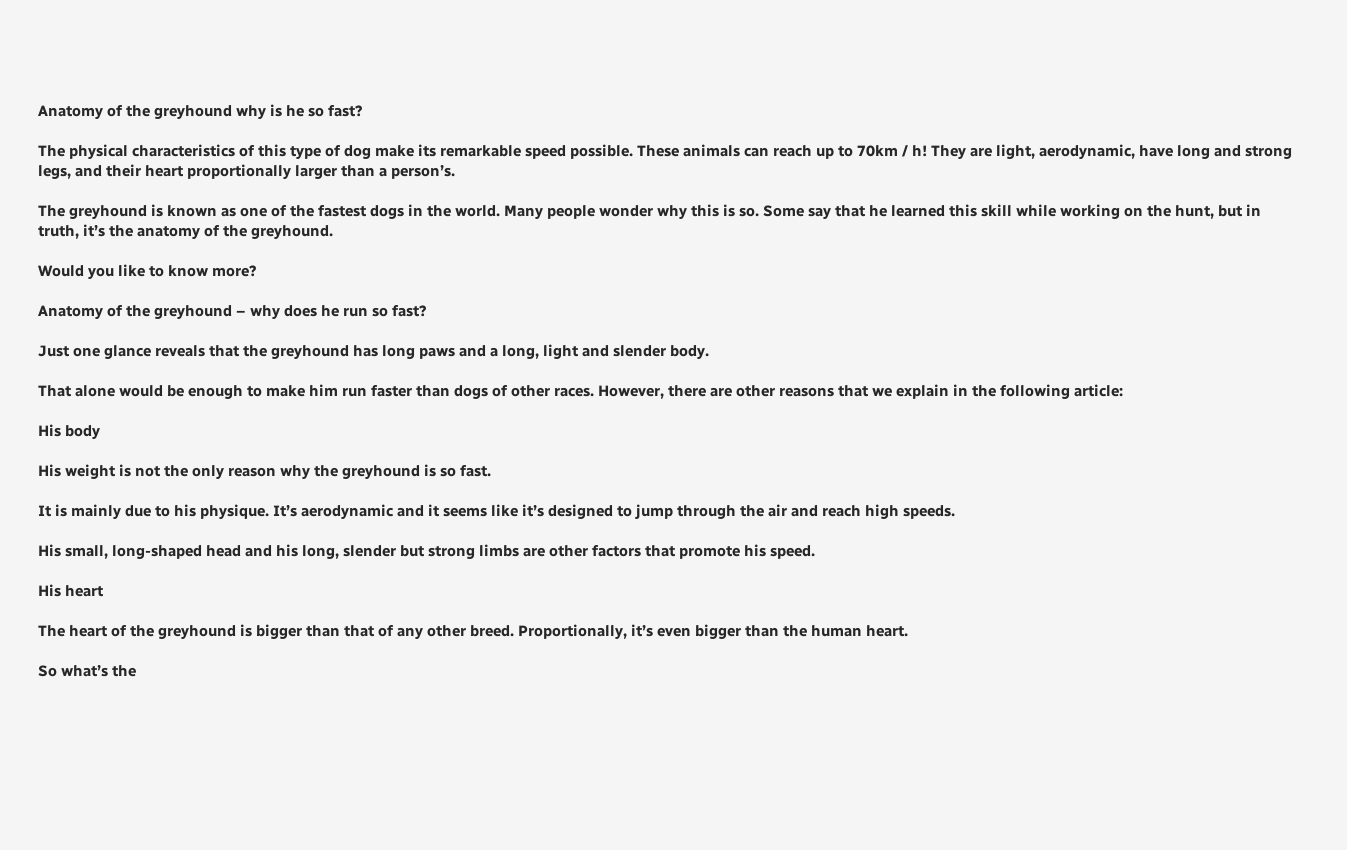Anatomy of the greyhound why is he so fast?

The physical characteristics of this type of dog make its remarkable speed possible. These animals can reach up to 70km / h! They are light, aerodynamic, have long and strong legs, and their heart proportionally larger than a person’s.

The greyhound is known as one of the fastest dogs in the world. Many people wonder why this is so. Some say that he learned this skill while working on the hunt, but in truth, it’s the anatomy of the greyhound.

Would you like to know more?

Anatomy of the greyhound – why does he run so fast?

Just one glance reveals that the greyhound has long paws and a long, light and slender body.

That alone would be enough to make him run faster than dogs of other races. However, there are other reasons that we explain in the following article:

His body

His weight is not the only reason why the greyhound is so fast.

It is mainly due to his physique. It’s aerodynamic and it seems like it’s designed to jump through the air and reach high speeds.

His small, long-shaped head and his long, slender but strong limbs are other factors that promote his speed.

His heart

The heart of the greyhound is bigger than that of any other breed. Proportionally, it’s even bigger than the human heart.

So what’s the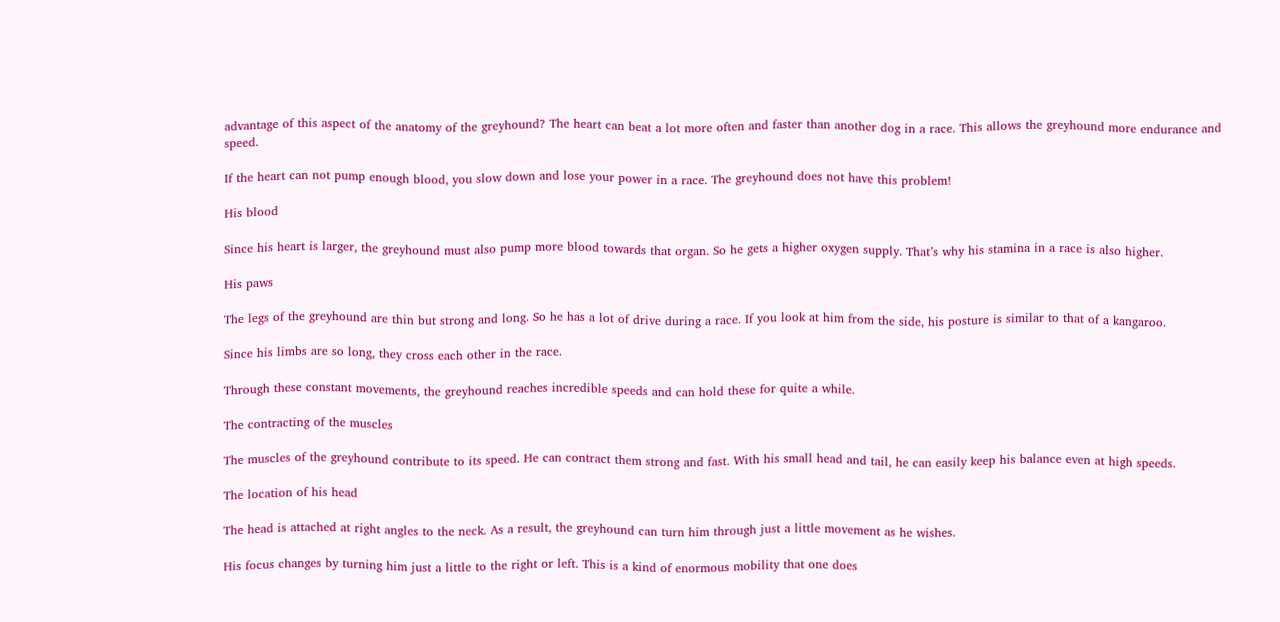advantage of this aspect of the anatomy of the greyhound? The heart can beat a lot more often and faster than another dog in a race. This allows the greyhound more endurance and speed.

If the heart can not pump enough blood, you slow down and lose your power in a race. The greyhound does not have this problem!

His blood

Since his heart is larger, the greyhound must also pump more blood towards that organ. So he gets a higher oxygen supply. That’s why his stamina in a race is also higher.

His paws

The legs of the greyhound are thin but strong and long. So he has a lot of drive during a race. If you look at him from the side, his posture is similar to that of a kangaroo.

Since his limbs are so long, they cross each other in the race.

Through these constant movements, the greyhound reaches incredible speeds and can hold these for quite a while.

The contracting of the muscles

The muscles of the greyhound contribute to its speed. He can contract them strong and fast. With his small head and tail, he can easily keep his balance even at high speeds.

The location of his head

The head is attached at right angles to the neck. As a result, the greyhound can turn him through just a little movement as he wishes.

His focus changes by turning him just a little to the right or left. This is a kind of enormous mobility that one does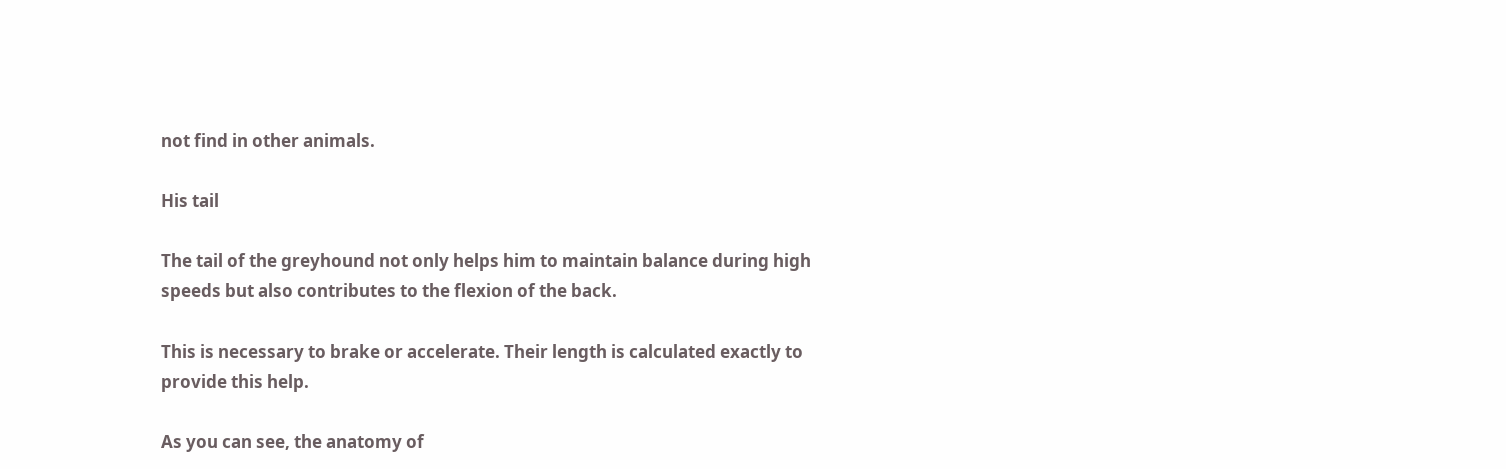not find in other animals.

His tail

The tail of the greyhound not only helps him to maintain balance during high speeds but also contributes to the flexion of the back.

This is necessary to brake or accelerate. Their length is calculated exactly to provide this help.

As you can see, the anatomy of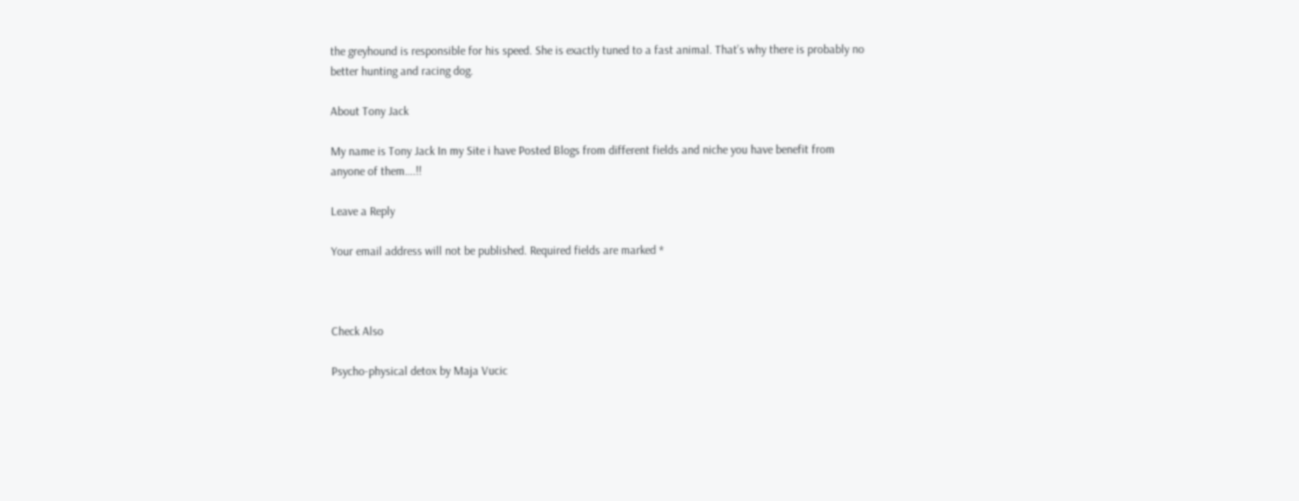the greyhound is responsible for his speed. She is exactly tuned to a fast animal. That’s why there is probably no better hunting and racing dog.

About Tony Jack

My name is Tony Jack In my Site i have Posted Blogs from different fields and niche you have benefit from anyone of them….!!

Leave a Reply

Your email address will not be published. Required fields are marked *



Check Also

Psycho-physical detox by Maja Vucic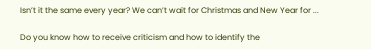Isn’t it the same every year? We can’t wait for Christmas and New Year for ...

Do you know how to receive criticism and how to identify the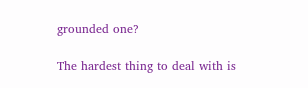grounded one?

The hardest thing to deal with is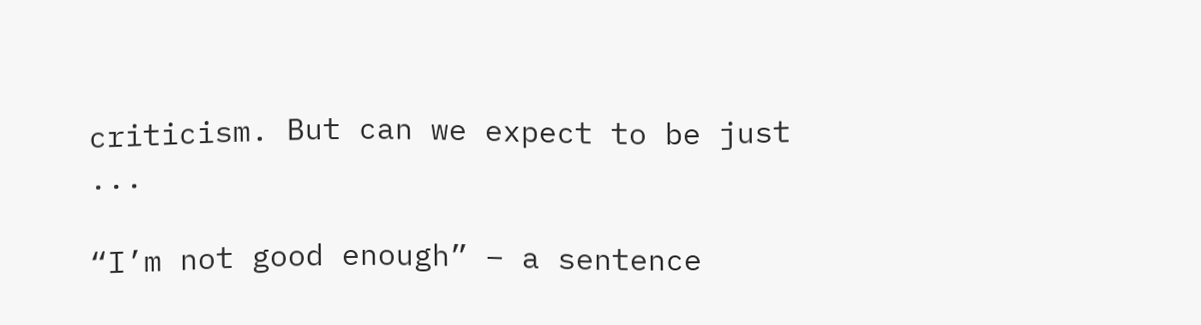criticism. But can we expect to be just ...

“I’m not good enough” – a sentence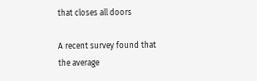that closes all doors

A recent survey found that the average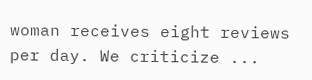woman receives eight reviews per day. We criticize ...